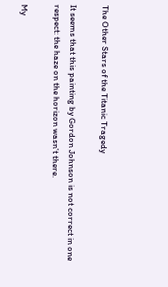The Other Stars of the Titanic Tragedy

It seems that this painting by Gordon Johnson is not correct in one respect: the haze on the horizon wasn't there.

My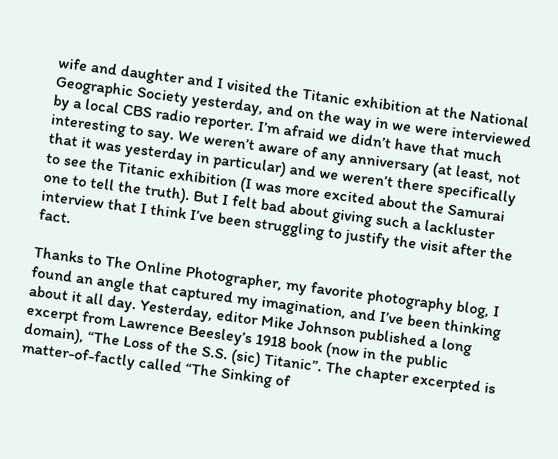wife and daughter and I visited the Titanic exhibition at the National Geographic Society yesterday, and on the way in we were interviewed by a local CBS radio reporter. I’m afraid we didn’t have that much interesting to say. We weren’t aware of any anniversary (at least, not that it was yesterday in particular) and we weren’t there specifically to see the Titanic exhibition (I was more excited about the Samurai one to tell the truth). But I felt bad about giving such a lackluster interview that I think I’ve been struggling to justify the visit after the fact.

Thanks to The Online Photographer, my favorite photography blog, I found an angle that captured my imagination, and I’ve been thinking about it all day. Yesterday, editor Mike Johnson published a long excerpt from Lawrence Beesley’s 1918 book (now in the public domain), “The Loss of the S.S. (sic) Titanic”. The chapter excerpted is matter-of-factly called “The Sinking of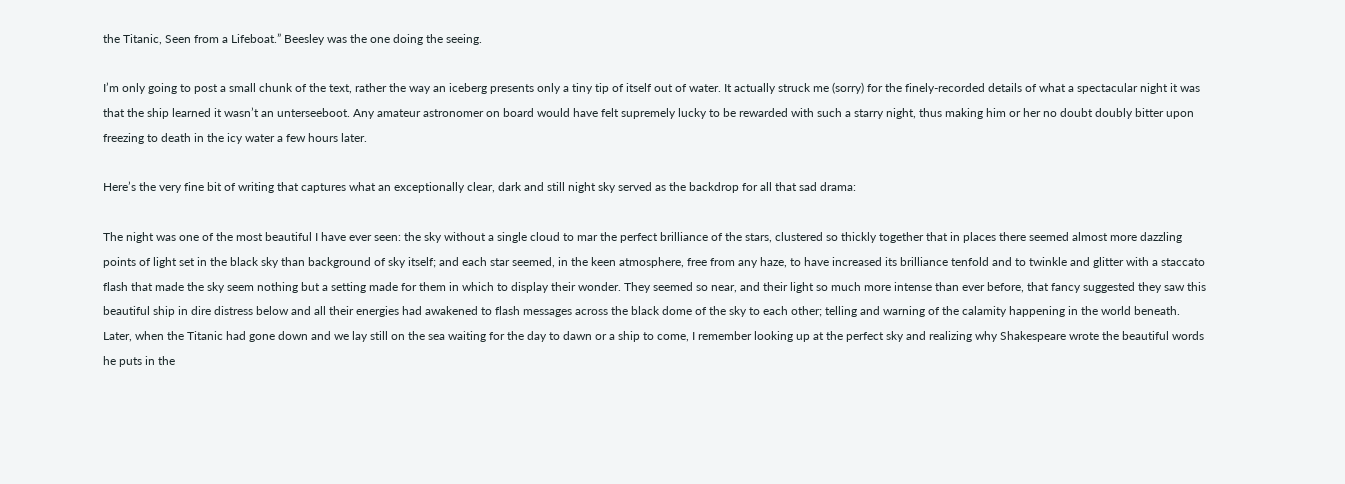the Titanic, Seen from a Lifeboat.” Beesley was the one doing the seeing.

I’m only going to post a small chunk of the text, rather the way an iceberg presents only a tiny tip of itself out of water. It actually struck me (sorry) for the finely-recorded details of what a spectacular night it was that the ship learned it wasn’t an unterseeboot. Any amateur astronomer on board would have felt supremely lucky to be rewarded with such a starry night, thus making him or her no doubt doubly bitter upon freezing to death in the icy water a few hours later.

Here’s the very fine bit of writing that captures what an exceptionally clear, dark and still night sky served as the backdrop for all that sad drama:

The night was one of the most beautiful I have ever seen: the sky without a single cloud to mar the perfect brilliance of the stars, clustered so thickly together that in places there seemed almost more dazzling points of light set in the black sky than background of sky itself; and each star seemed, in the keen atmosphere, free from any haze, to have increased its brilliance tenfold and to twinkle and glitter with a staccato flash that made the sky seem nothing but a setting made for them in which to display their wonder. They seemed so near, and their light so much more intense than ever before, that fancy suggested they saw this beautiful ship in dire distress below and all their energies had awakened to flash messages across the black dome of the sky to each other; telling and warning of the calamity happening in the world beneath. Later, when the Titanic had gone down and we lay still on the sea waiting for the day to dawn or a ship to come, I remember looking up at the perfect sky and realizing why Shakespeare wrote the beautiful words he puts in the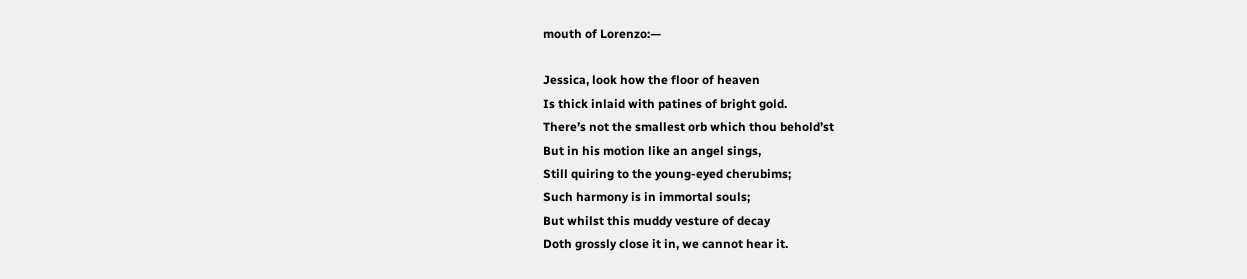mouth of Lorenzo:—

Jessica, look how the floor of heaven
Is thick inlaid with patines of bright gold.
There’s not the smallest orb which thou behold’st
But in his motion like an angel sings,
Still quiring to the young-eyed cherubims;
Such harmony is in immortal souls;
But whilst this muddy vesture of decay
Doth grossly close it in, we cannot hear it.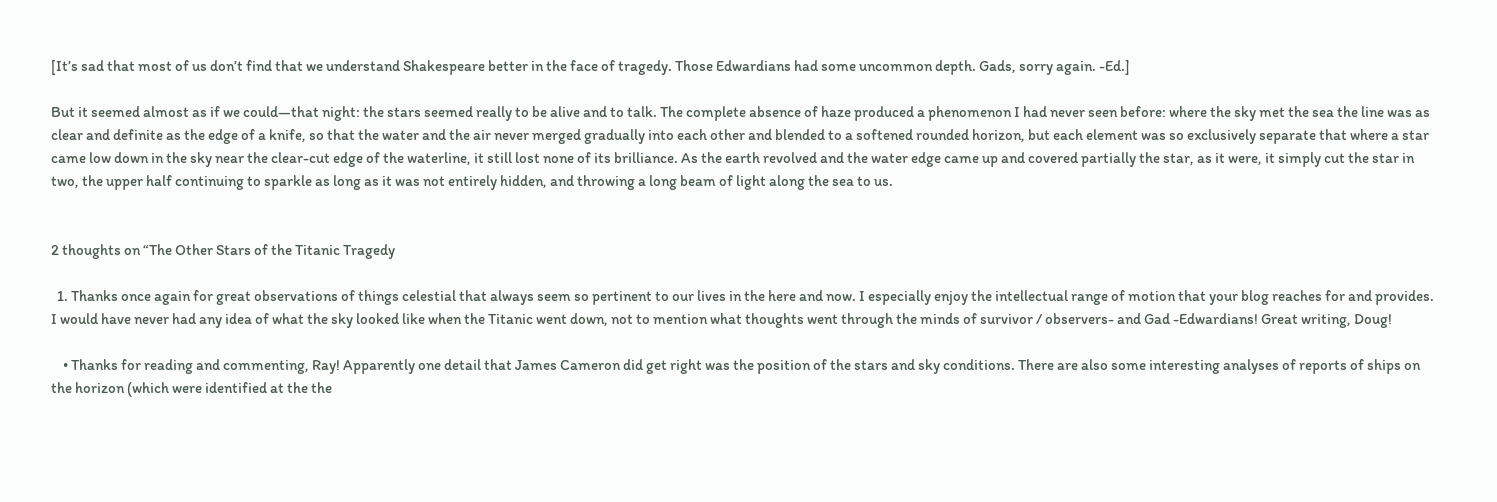[It’s sad that most of us don’t find that we understand Shakespeare better in the face of tragedy. Those Edwardians had some uncommon depth. Gads, sorry again. -Ed.]

But it seemed almost as if we could—that night: the stars seemed really to be alive and to talk. The complete absence of haze produced a phenomenon I had never seen before: where the sky met the sea the line was as clear and definite as the edge of a knife, so that the water and the air never merged gradually into each other and blended to a softened rounded horizon, but each element was so exclusively separate that where a star came low down in the sky near the clear-cut edge of the waterline, it still lost none of its brilliance. As the earth revolved and the water edge came up and covered partially the star, as it were, it simply cut the star in two, the upper half continuing to sparkle as long as it was not entirely hidden, and throwing a long beam of light along the sea to us.


2 thoughts on “The Other Stars of the Titanic Tragedy

  1. Thanks once again for great observations of things celestial that always seem so pertinent to our lives in the here and now. I especially enjoy the intellectual range of motion that your blog reaches for and provides. I would have never had any idea of what the sky looked like when the Titanic went down, not to mention what thoughts went through the minds of survivor / observers- and Gad -Edwardians! Great writing, Doug!

    • Thanks for reading and commenting, Ray! Apparently one detail that James Cameron did get right was the position of the stars and sky conditions. There are also some interesting analyses of reports of ships on the horizon (which were identified at the the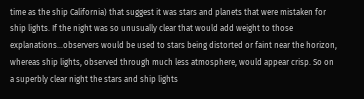time as the ship California) that suggest it was stars and planets that were mistaken for ship lights. If the night was so unusually clear that would add weight to those explanations…observers would be used to stars being distorted or faint near the horizon, whereas ship lights, observed through much less atmosphere, would appear crisp. So on a superbly clear night the stars and ship lights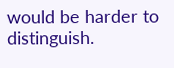would be harder to distinguish.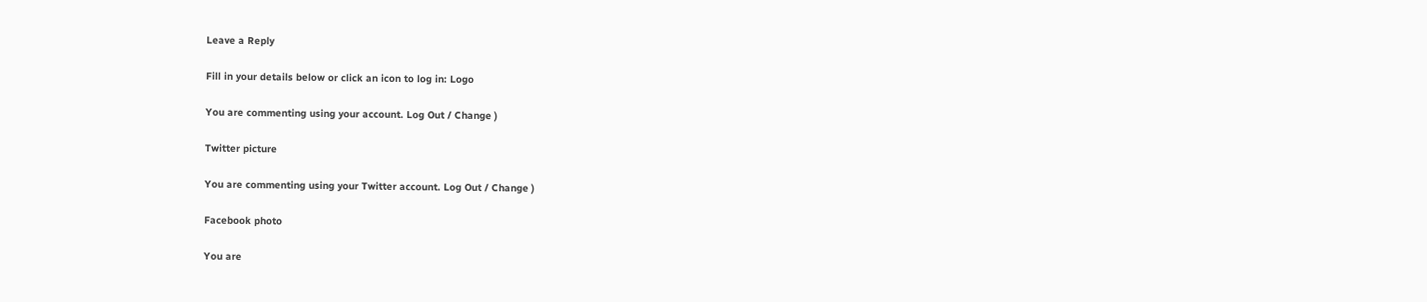Leave a Reply

Fill in your details below or click an icon to log in: Logo

You are commenting using your account. Log Out / Change )

Twitter picture

You are commenting using your Twitter account. Log Out / Change )

Facebook photo

You are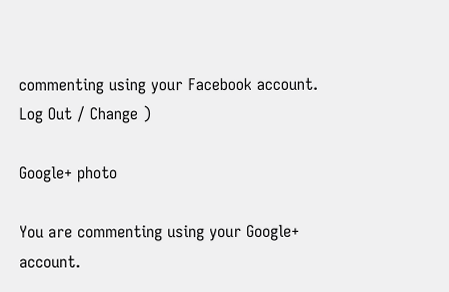commenting using your Facebook account. Log Out / Change )

Google+ photo

You are commenting using your Google+ account.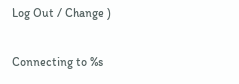Log Out / Change )

Connecting to %s